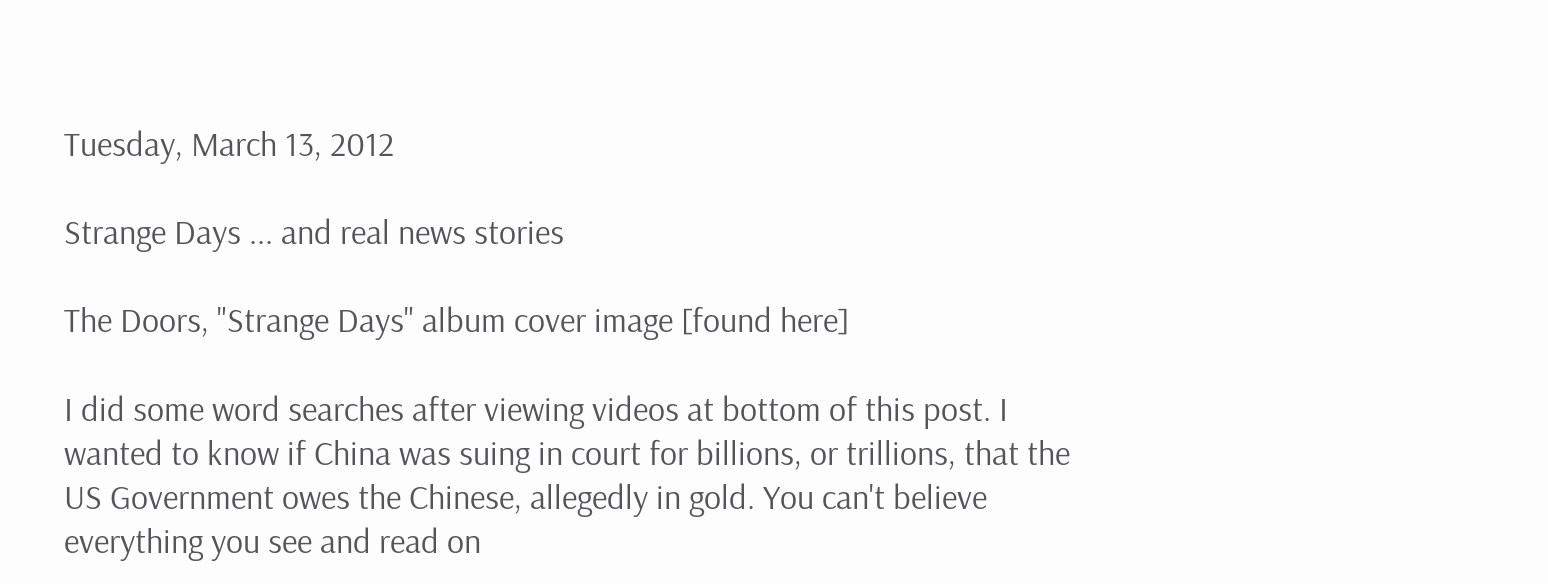Tuesday, March 13, 2012

Strange Days ... and real news stories

The Doors, "Strange Days" album cover image [found here]

I did some word searches after viewing videos at bottom of this post. I wanted to know if China was suing in court for billions, or trillions, that the US Government owes the Chinese, allegedly in gold. You can't believe everything you see and read on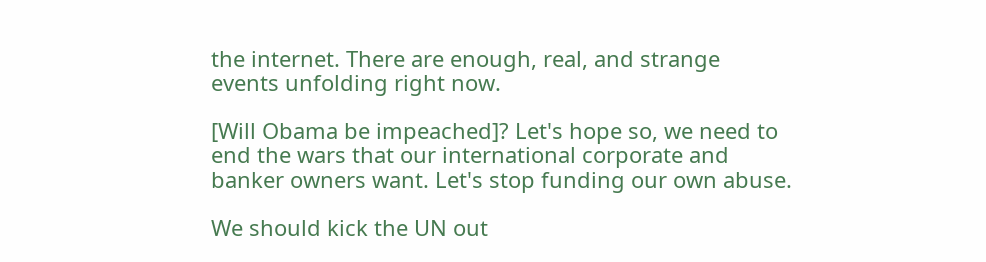the internet. There are enough, real, and strange events unfolding right now.

[Will Obama be impeached]? Let's hope so, we need to end the wars that our international corporate and banker owners want. Let's stop funding our own abuse.

We should kick the UN out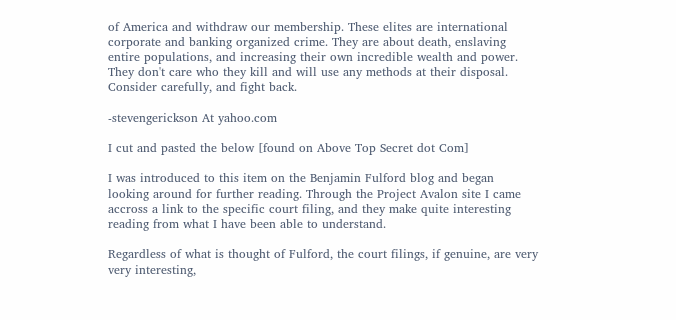of America and withdraw our membership. These elites are international corporate and banking organized crime. They are about death, enslaving entire populations, and increasing their own incredible wealth and power. They don't care who they kill and will use any methods at their disposal. Consider carefully, and fight back.

-stevengerickson At yahoo.com

I cut and pasted the below [found on Above Top Secret dot Com]

I was introduced to this item on the Benjamin Fulford blog and began looking around for further reading. Through the Project Avalon site I came accross a link to the specific court filing, and they make quite interesting reading from what I have been able to understand.

Regardless of what is thought of Fulford, the court filings, if genuine, are very very interesting,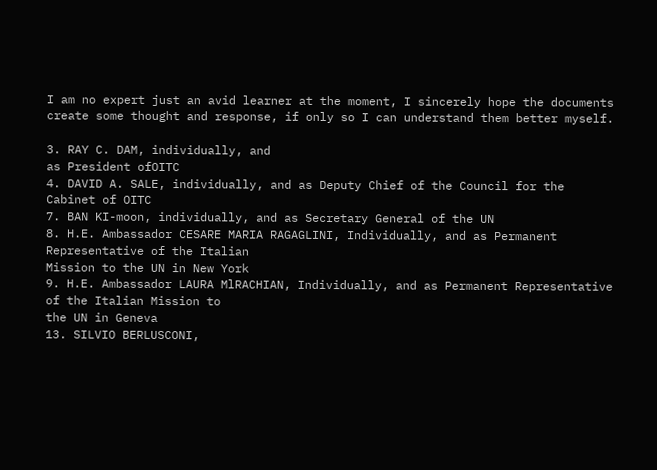I am no expert just an avid learner at the moment, I sincerely hope the documents create some thought and response, if only so I can understand them better myself.

3. RAY C. DAM, individually, and
as President ofOITC
4. DAVID A. SALE, individually, and as Deputy Chief of the Council for the Cabinet of OITC
7. BAN KI-moon, individually, and as Secretary General of the UN
8. H.E. Ambassador CESARE MARIA RAGAGLINI, Individually, and as Permanent Representative of the Italian
Mission to the UN in New York
9. H.E. Ambassador LAURA MlRACHIAN, Individually, and as Permanent Representative of the Italian Mission to
the UN in Geneva
13. SILVIO BERLUSCONI,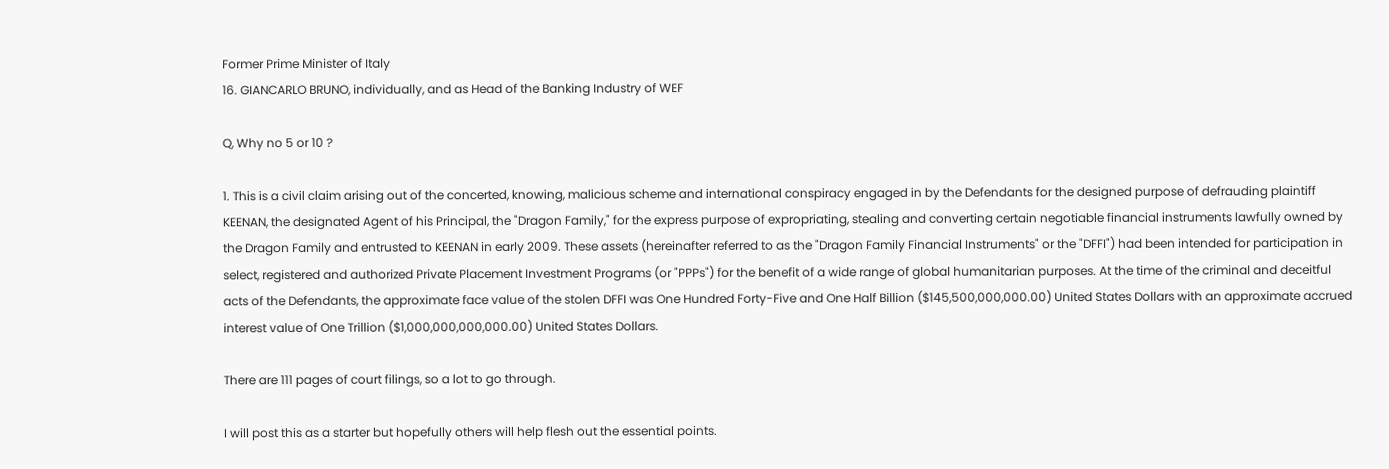Former Prime Minister of Italy
16. GIANCARLO BRUNO, individually, and as Head of the Banking Industry of WEF

Q, Why no 5 or 10 ?

1. This is a civil claim arising out of the concerted, knowing, malicious scheme and international conspiracy engaged in by the Defendants for the designed purpose of defrauding plaintiff KEENAN, the designated Agent of his Principal, the "Dragon Family," for the express purpose of expropriating, stealing and converting certain negotiable financial instruments lawfully owned by the Dragon Family and entrusted to KEENAN in early 2009. These assets (hereinafter referred to as the "Dragon Family Financial Instruments" or the "DFFI") had been intended for participation in select, registered and authorized Private Placement Investment Programs (or "PPPs") for the benefit of a wide range of global humanitarian purposes. At the time of the criminal and deceitful acts of the Defendants, the approximate face value of the stolen DFFI was One Hundred Forty-Five and One Half Billion ($145,500,000,000.00) United States Dollars with an approximate accrued interest value of One Trillion ($1,000,000,000,000.00) United States Dollars.

There are 111 pages of court filings, so a lot to go through.

I will post this as a starter but hopefully others will help flesh out the essential points.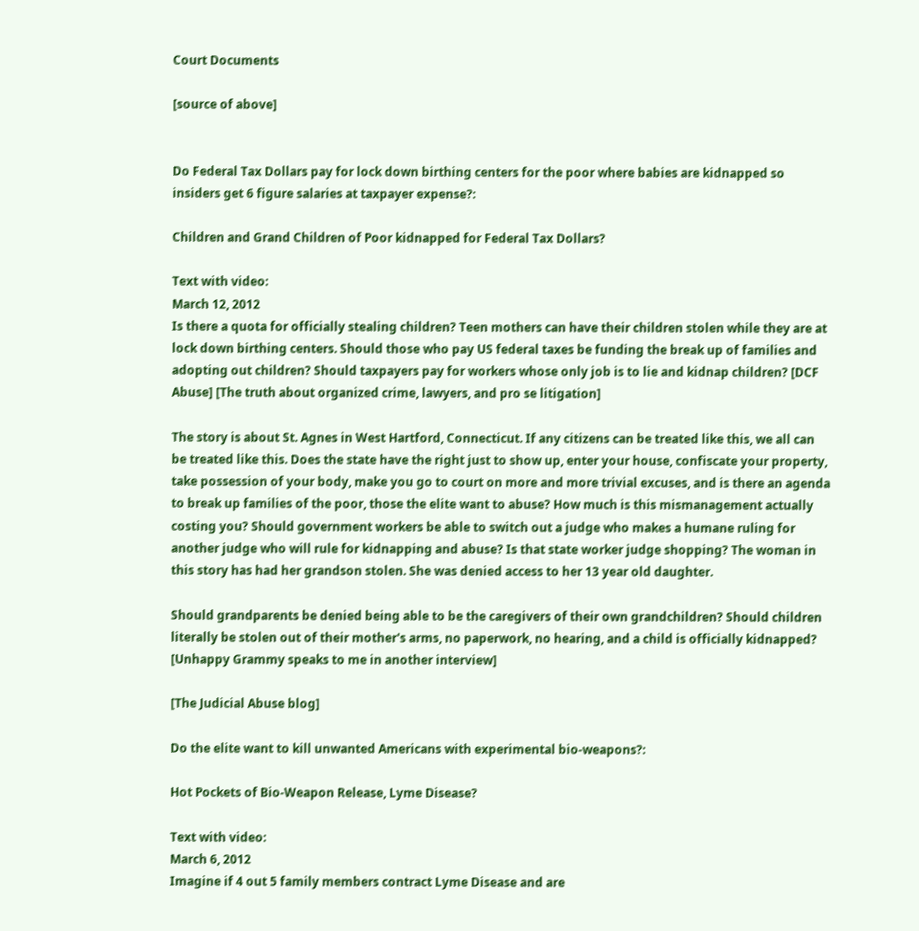Court Documents

[source of above]


Do Federal Tax Dollars pay for lock down birthing centers for the poor where babies are kidnapped so insiders get 6 figure salaries at taxpayer expense?:

Children and Grand Children of Poor kidnapped for Federal Tax Dollars?

Text with video:
March 12, 2012
Is there a quota for officially stealing children? Teen mothers can have their children stolen while they are at lock down birthing centers. Should those who pay US federal taxes be funding the break up of families and adopting out children? Should taxpayers pay for workers whose only job is to lie and kidnap children? [DCF Abuse] [The truth about organized crime, lawyers, and pro se litigation]

The story is about St. Agnes in West Hartford, Connecticut. If any citizens can be treated like this, we all can be treated like this. Does the state have the right just to show up, enter your house, confiscate your property, take possession of your body, make you go to court on more and more trivial excuses, and is there an agenda to break up families of the poor, those the elite want to abuse? How much is this mismanagement actually costing you? Should government workers be able to switch out a judge who makes a humane ruling for another judge who will rule for kidnapping and abuse? Is that state worker judge shopping? The woman in this story has had her grandson stolen. She was denied access to her 13 year old daughter.

Should grandparents be denied being able to be the caregivers of their own grandchildren? Should children literally be stolen out of their mother's arms, no paperwork, no hearing, and a child is officially kidnapped? [Unhappy Grammy speaks to me in another interview]

[The Judicial Abuse blog]

Do the elite want to kill unwanted Americans with experimental bio-weapons?:

Hot Pockets of Bio-Weapon Release, Lyme Disease?

Text with video:
March 6, 2012
Imagine if 4 out 5 family members contract Lyme Disease and are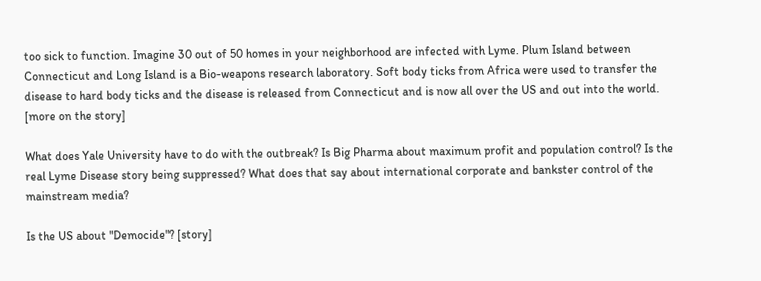too sick to function. Imagine 30 out of 50 homes in your neighborhood are infected with Lyme. Plum Island between Connecticut and Long Island is a Bio-weapons research laboratory. Soft body ticks from Africa were used to transfer the disease to hard body ticks and the disease is released from Connecticut and is now all over the US and out into the world. [more on the story]

What does Yale University have to do with the outbreak? Is Big Pharma about maximum profit and population control? Is the real Lyme Disease story being suppressed? What does that say about international corporate and bankster control of the mainstream media?

Is the US about "Democide"? [story]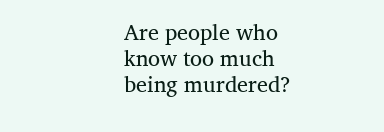Are people who know too much being murdered?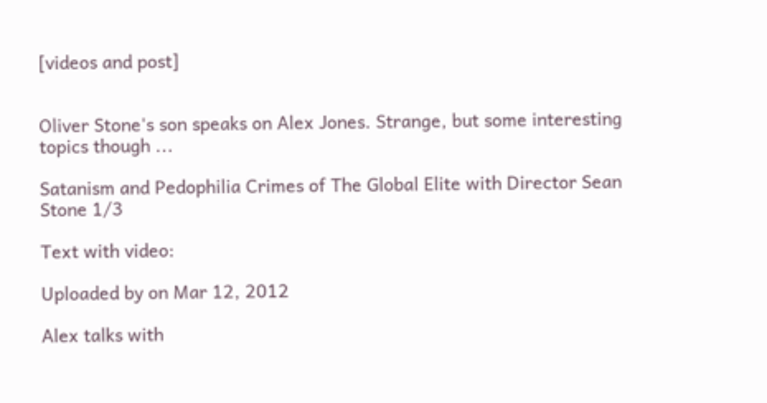[videos and post]


Oliver Stone's son speaks on Alex Jones. Strange, but some interesting topics though ...

Satanism and Pedophilia Crimes of The Global Elite with Director Sean Stone 1/3

Text with video:

Uploaded by on Mar 12, 2012

Alex talks with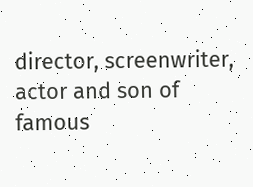director, screenwriter, actor and son of famous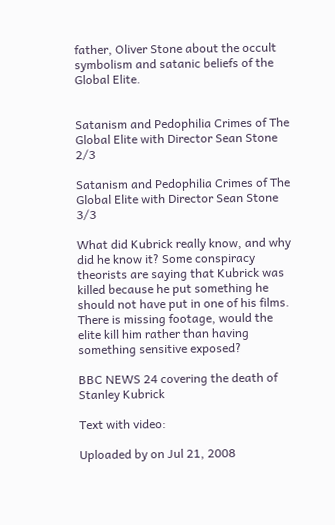father, Oliver Stone about the occult symbolism and satanic beliefs of the Global Elite.


Satanism and Pedophilia Crimes of The Global Elite with Director Sean Stone 2/3

Satanism and Pedophilia Crimes of The Global Elite with Director Sean Stone 3/3

What did Kubrick really know, and why did he know it? Some conspiracy theorists are saying that Kubrick was killed because he put something he should not have put in one of his films. There is missing footage, would the elite kill him rather than having something sensitive exposed?

BBC NEWS 24 covering the death of Stanley Kubrick

Text with video:

Uploaded by on Jul 21, 2008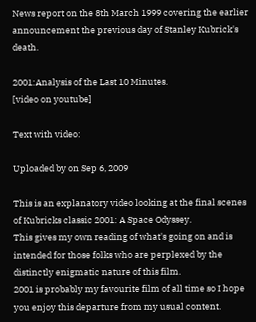News report on the 8th March 1999 covering the earlier announcement the previous day of Stanley Kubrick's death.

2001:Analysis of the Last 10 Minutes.
[video on youtube]

Text with video:

Uploaded by on Sep 6, 2009

This is an explanatory video looking at the final scenes of Kubricks classic 2001: A Space Odyssey.
This gives my own reading of what's going on and is intended for those folks who are perplexed by the distinctly enigmatic nature of this film.
2001 is probably my favourite film of all time so I hope you enjoy this departure from my usual content.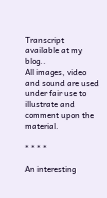Transcript available at my blog..
All images, video and sound are used under fair use to illustrate and comment upon the material.

* * * *

An interesting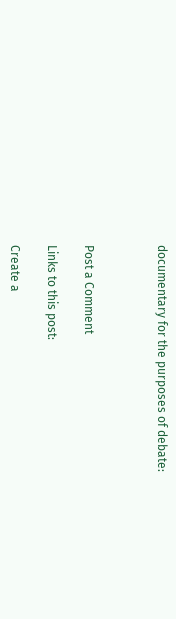documentary for the purposes of debate:



Post a Comment

Links to this post:

Create a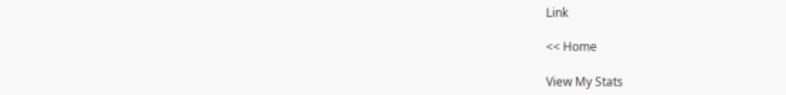Link

<< Home

View My Stats